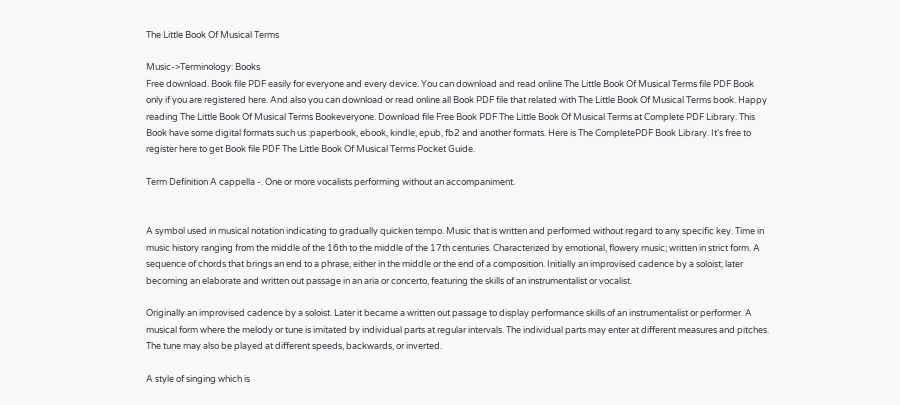The Little Book Of Musical Terms

Music->Terminology: Books
Free download. Book file PDF easily for everyone and every device. You can download and read online The Little Book Of Musical Terms file PDF Book only if you are registered here. And also you can download or read online all Book PDF file that related with The Little Book Of Musical Terms book. Happy reading The Little Book Of Musical Terms Bookeveryone. Download file Free Book PDF The Little Book Of Musical Terms at Complete PDF Library. This Book have some digital formats such us :paperbook, ebook, kindle, epub, fb2 and another formats. Here is The CompletePDF Book Library. It's free to register here to get Book file PDF The Little Book Of Musical Terms Pocket Guide.

Term Definition A cappella -. One or more vocalists performing without an accompaniment.


A symbol used in musical notation indicating to gradually quicken tempo. Music that is written and performed without regard to any specific key. Time in music history ranging from the middle of the 16th to the middle of the 17th centuries. Characterized by emotional, flowery music; written in strict form. A sequence of chords that brings an end to a phrase, either in the middle or the end of a composition. Initially an improvised cadence by a soloist; later becoming an elaborate and written out passage in an aria or concerto, featuring the skills of an instrumentalist or vocalist.

Originally an improvised cadence by a soloist. Later it became a written out passage to display performance skills of an instrumentalist or performer. A musical form where the melody or tune is imitated by individual parts at regular intervals. The individual parts may enter at different measures and pitches. The tune may also be played at different speeds, backwards, or inverted.

A style of singing which is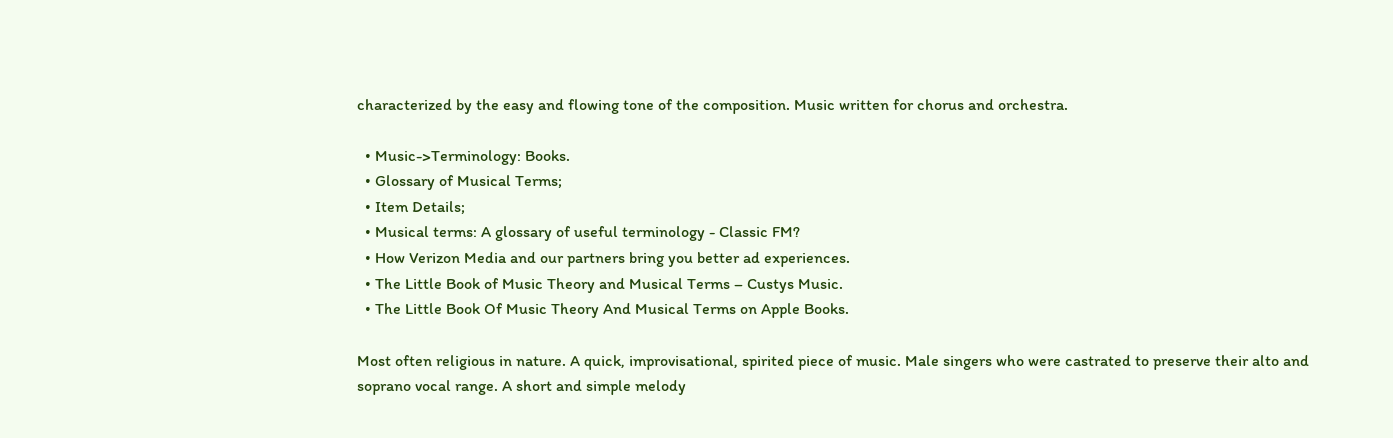characterized by the easy and flowing tone of the composition. Music written for chorus and orchestra.

  • Music->Terminology: Books.
  • Glossary of Musical Terms;
  • Item Details;
  • Musical terms: A glossary of useful terminology - Classic FM?
  • How Verizon Media and our partners bring you better ad experiences.
  • The Little Book of Music Theory and Musical Terms – Custys Music.
  • The Little Book Of Music Theory And Musical Terms on Apple Books.

Most often religious in nature. A quick, improvisational, spirited piece of music. Male singers who were castrated to preserve their alto and soprano vocal range. A short and simple melody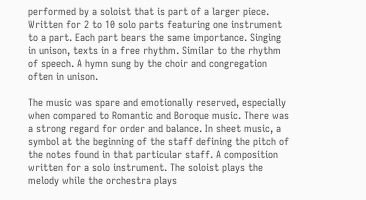performed by a soloist that is part of a larger piece. Written for 2 to 10 solo parts featuring one instrument to a part. Each part bears the same importance. Singing in unison, texts in a free rhythm. Similar to the rhythm of speech. A hymn sung by the choir and congregation often in unison.

The music was spare and emotionally reserved, especially when compared to Romantic and Boroque music. There was a strong regard for order and balance. In sheet music, a symbol at the beginning of the staff defining the pitch of the notes found in that particular staff. A composition written for a solo instrument. The soloist plays the melody while the orchestra plays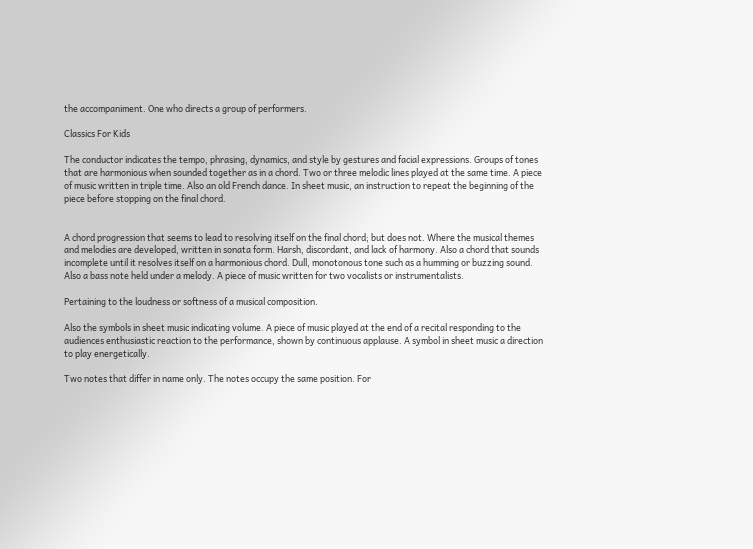the accompaniment. One who directs a group of performers.

Classics For Kids

The conductor indicates the tempo, phrasing, dynamics, and style by gestures and facial expressions. Groups of tones that are harmonious when sounded together as in a chord. Two or three melodic lines played at the same time. A piece of music written in triple time. Also an old French dance. In sheet music, an instruction to repeat the beginning of the piece before stopping on the final chord.


A chord progression that seems to lead to resolving itself on the final chord; but does not. Where the musical themes and melodies are developed, written in sonata form. Harsh, discordant, and lack of harmony. Also a chord that sounds incomplete until it resolves itself on a harmonious chord. Dull, monotonous tone such as a humming or buzzing sound. Also a bass note held under a melody. A piece of music written for two vocalists or instrumentalists.

Pertaining to the loudness or softness of a musical composition.

Also the symbols in sheet music indicating volume. A piece of music played at the end of a recital responding to the audiences enthusiastic reaction to the performance, shown by continuous applause. A symbol in sheet music a direction to play energetically.

Two notes that differ in name only. The notes occupy the same position. For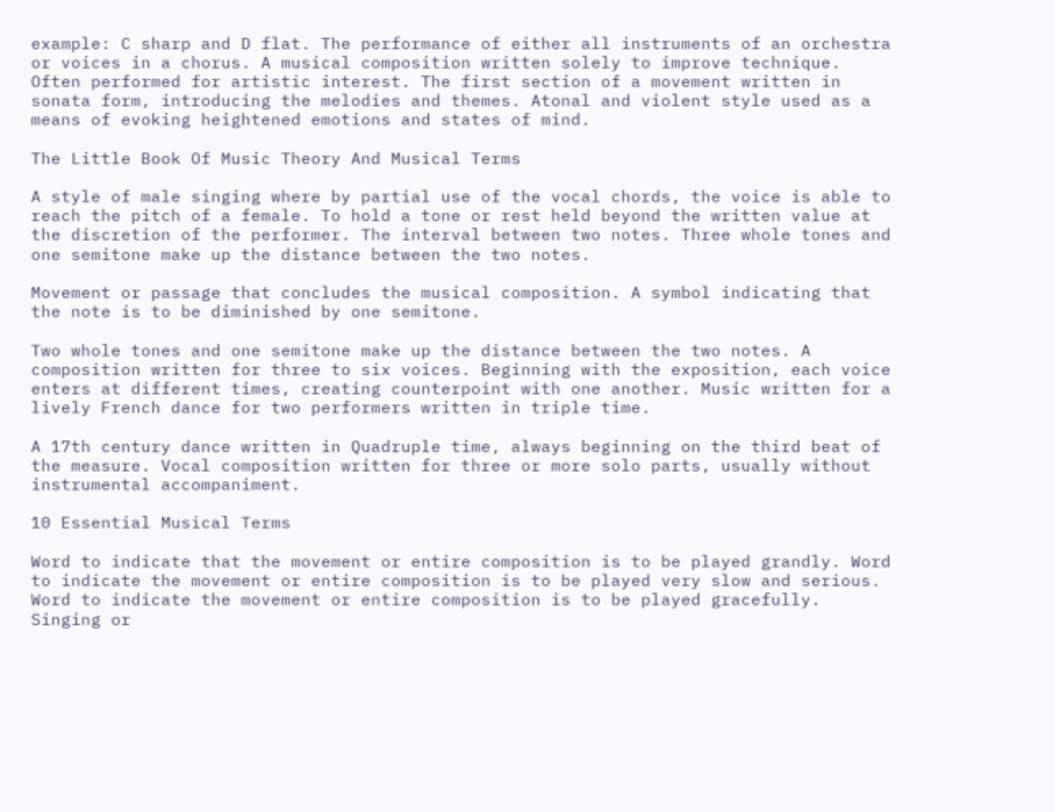example: C sharp and D flat. The performance of either all instruments of an orchestra or voices in a chorus. A musical composition written solely to improve technique. Often performed for artistic interest. The first section of a movement written in sonata form, introducing the melodies and themes. Atonal and violent style used as a means of evoking heightened emotions and states of mind.

The Little Book Of Music Theory And Musical Terms

A style of male singing where by partial use of the vocal chords, the voice is able to reach the pitch of a female. To hold a tone or rest held beyond the written value at the discretion of the performer. The interval between two notes. Three whole tones and one semitone make up the distance between the two notes.

Movement or passage that concludes the musical composition. A symbol indicating that the note is to be diminished by one semitone.

Two whole tones and one semitone make up the distance between the two notes. A composition written for three to six voices. Beginning with the exposition, each voice enters at different times, creating counterpoint with one another. Music written for a lively French dance for two performers written in triple time.

A 17th century dance written in Quadruple time, always beginning on the third beat of the measure. Vocal composition written for three or more solo parts, usually without instrumental accompaniment.

10 Essential Musical Terms

Word to indicate that the movement or entire composition is to be played grandly. Word to indicate the movement or entire composition is to be played very slow and serious. Word to indicate the movement or entire composition is to be played gracefully. Singing or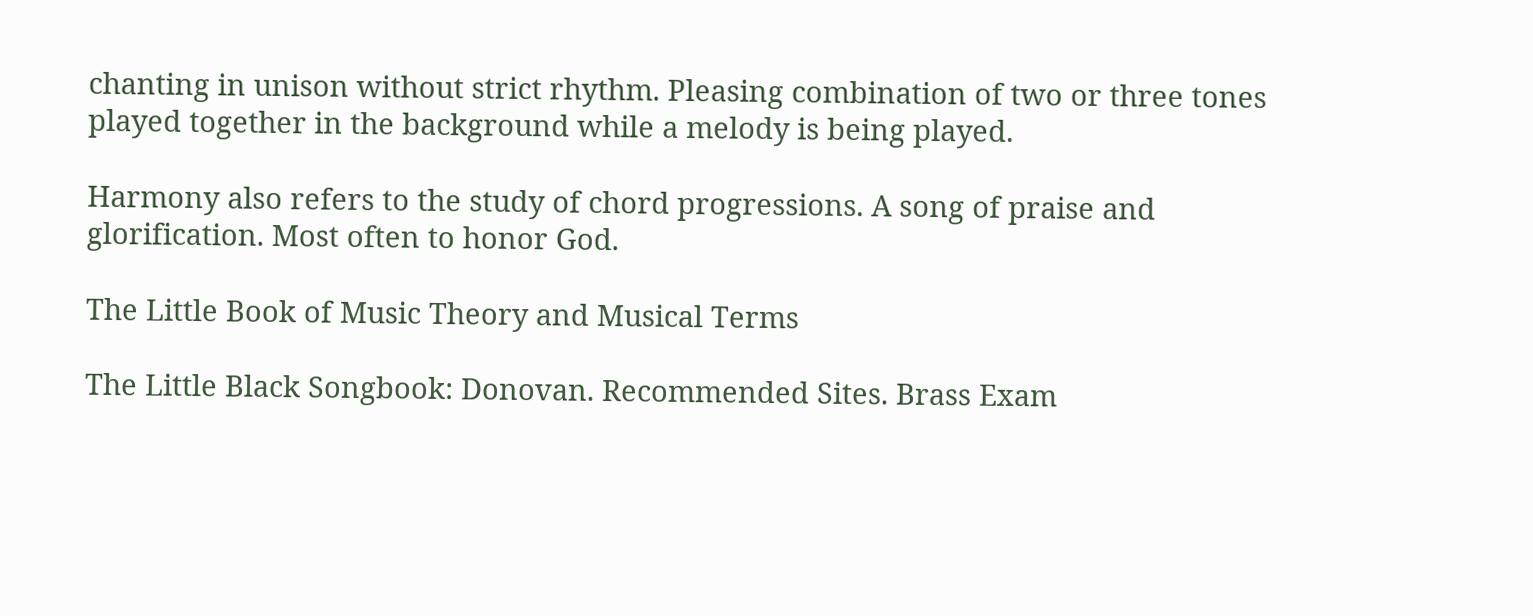chanting in unison without strict rhythm. Pleasing combination of two or three tones played together in the background while a melody is being played.

Harmony also refers to the study of chord progressions. A song of praise and glorification. Most often to honor God.

The Little Book of Music Theory and Musical Terms

The Little Black Songbook: Donovan. Recommended Sites. Brass Exam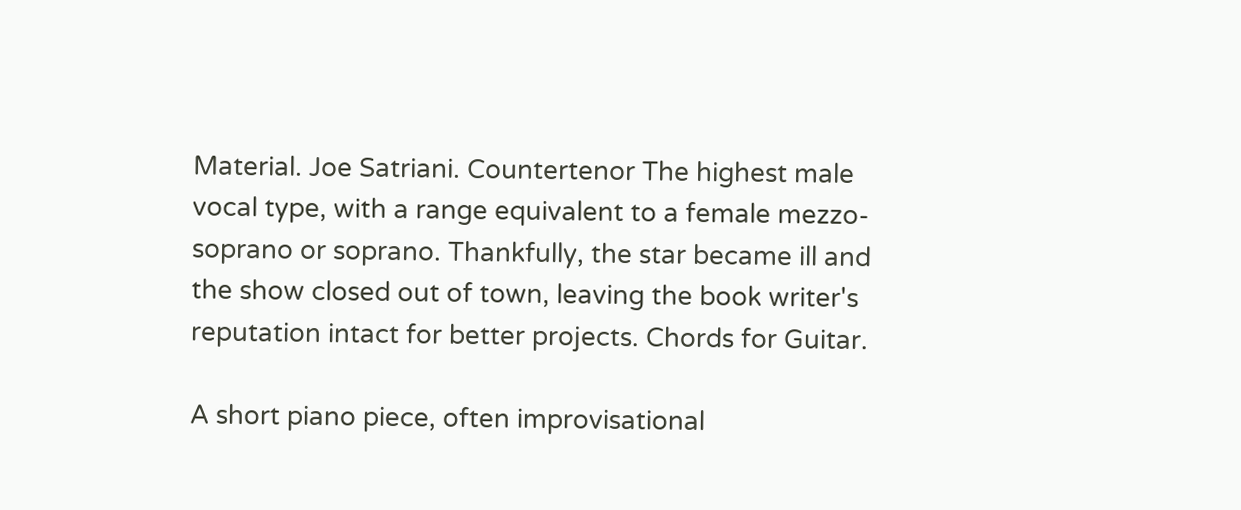Material. Joe Satriani. Countertenor The highest male vocal type, with a range equivalent to a female mezzo-soprano or soprano. Thankfully, the star became ill and the show closed out of town, leaving the book writer's reputation intact for better projects. Chords for Guitar.

A short piano piece, often improvisational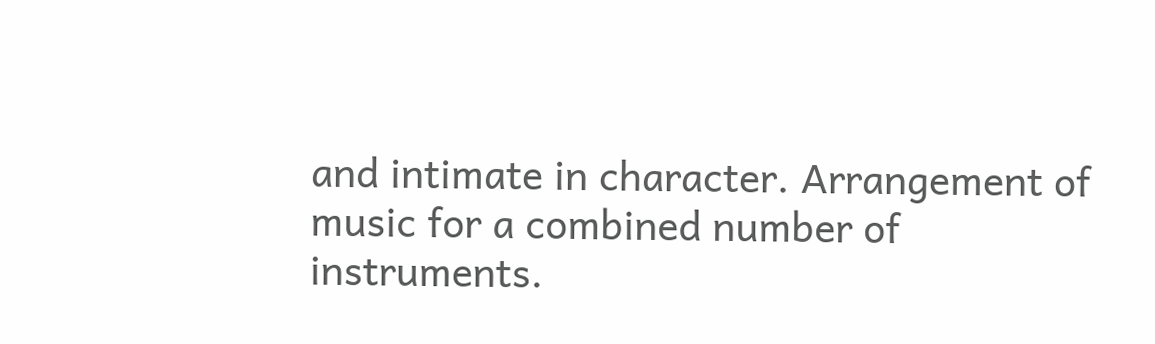and intimate in character. Arrangement of music for a combined number of instruments.